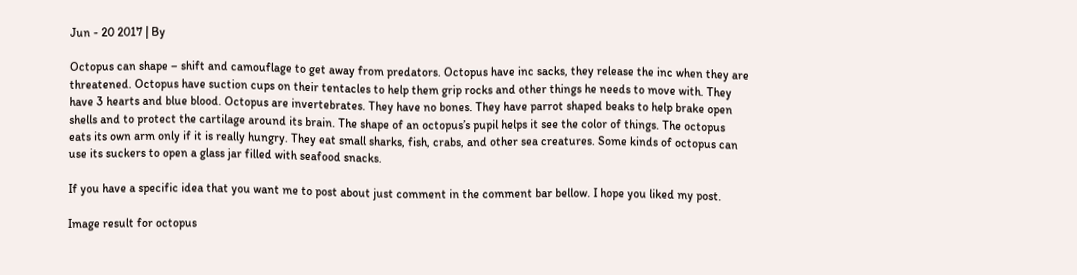Jun - 20 2017 | By

Octopus can shape – shift and camouflage to get away from predators. Octopus have inc sacks, they release the inc when they are threatened. Octopus have suction cups on their tentacles to help them grip rocks and other things he needs to move with. They have 3 hearts and blue blood. Octopus are invertebrates. They have no bones. They have parrot shaped beaks to help brake open shells and to protect the cartilage around its brain. The shape of an octopus’s pupil helps it see the color of things. The octopus eats its own arm only if it is really hungry. They eat small sharks, fish, crabs, and other sea creatures. Some kinds of octopus can use its suckers to open a glass jar filled with seafood snacks.

If you have a specific idea that you want me to post about just comment in the comment bar bellow. I hope you liked my post.

Image result for octopus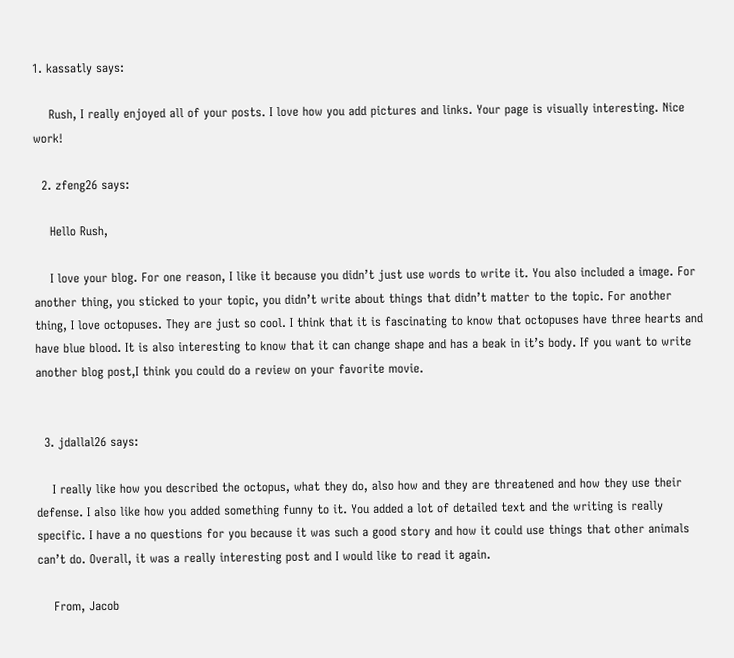1. kassatly says:

    Rush, I really enjoyed all of your posts. I love how you add pictures and links. Your page is visually interesting. Nice work!

  2. zfeng26 says:

    Hello Rush,

    I love your blog. For one reason, I like it because you didn’t just use words to write it. You also included a image. For another thing, you sticked to your topic, you didn’t write about things that didn’t matter to the topic. For another thing, I love octopuses. They are just so cool. I think that it is fascinating to know that octopuses have three hearts and have blue blood. It is also interesting to know that it can change shape and has a beak in it’s body. If you want to write another blog post,I think you could do a review on your favorite movie.


  3. jdallal26 says:

    I really like how you described the octopus, what they do, also how and they are threatened and how they use their defense. I also like how you added something funny to it. You added a lot of detailed text and the writing is really specific. I have a no questions for you because it was such a good story and how it could use things that other animals can’t do. Overall, it was a really interesting post and I would like to read it again.

    From, Jacob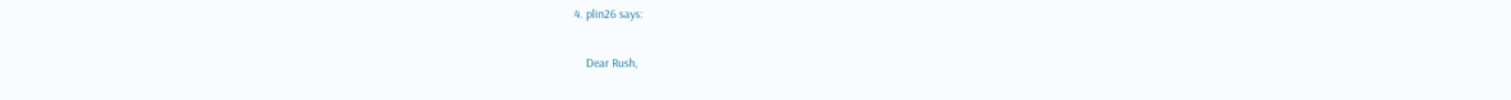4. plin26 says:

    Dear Rush,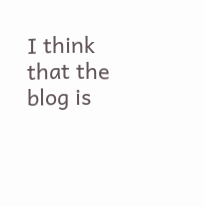I think that the blog is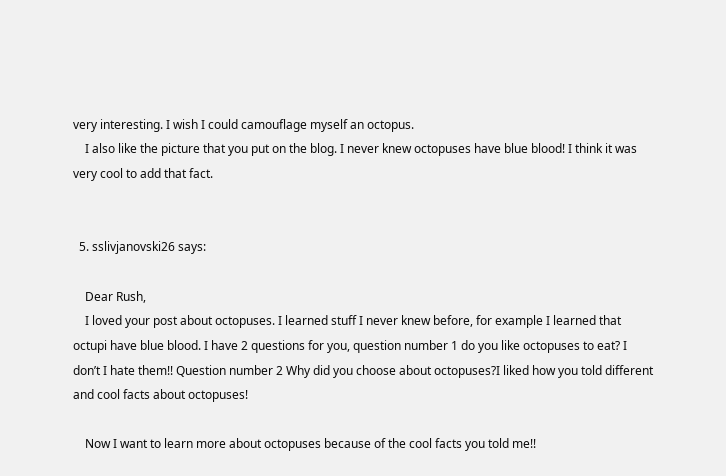very interesting. I wish I could camouflage myself an octopus.
    I also like the picture that you put on the blog. I never knew octopuses have blue blood! I think it was very cool to add that fact.


  5. sslivjanovski26 says:

    Dear Rush,
    I loved your post about octopuses. I learned stuff I never knew before, for example I learned that octupi have blue blood. I have 2 questions for you, question number 1 do you like octopuses to eat? I don’t I hate them!! Question number 2 Why did you choose about octopuses?I liked how you told different and cool facts about octopuses!

    Now I want to learn more about octopuses because of the cool facts you told me!!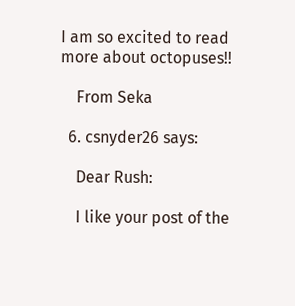I am so excited to read more about octopuses!!

    From Seka

  6. csnyder26 says:

    Dear Rush:

    I like your post of the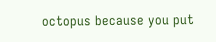octopus because you put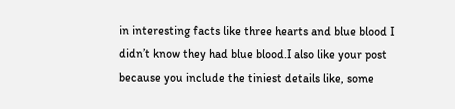in interesting facts like three hearts and blue blood I didn’t know they had blue blood.I also like your post because you include the tiniest details like, some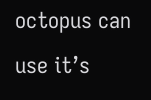octopus can use it’s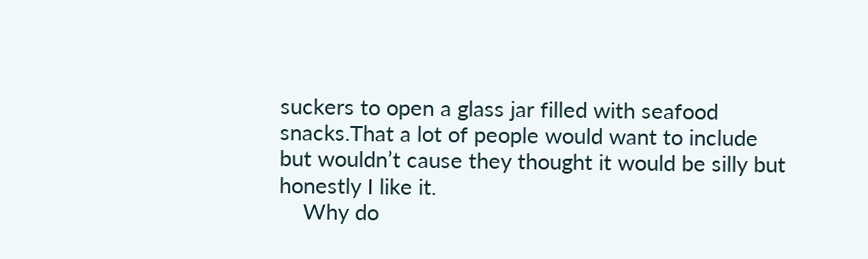suckers to open a glass jar filled with seafood snacks.That a lot of people would want to include but wouldn’t cause they thought it would be silly but honestly I like it.
    Why do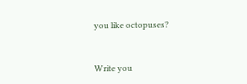you like octopuses?


Write you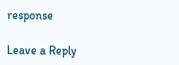response

Leave a Reply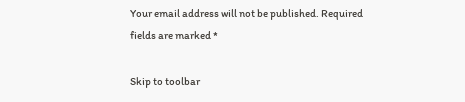Your email address will not be published. Required fields are marked *

Skip to toolbar